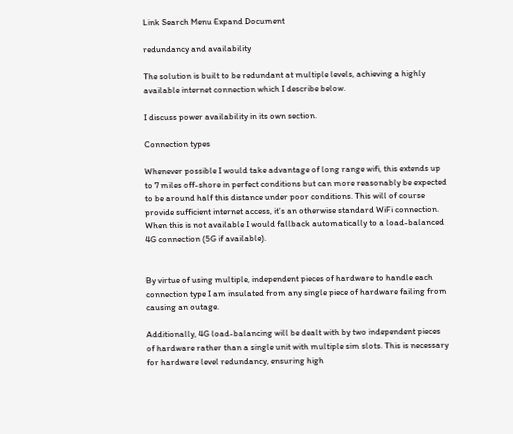Link Search Menu Expand Document

redundancy and availability

The solution is built to be redundant at multiple levels, achieving a highly available internet connection which I describe below.

I discuss power availability in its own section.

Connection types

Whenever possible I would take advantage of long range wifi, this extends up to 7 miles off-shore in perfect conditions but can more reasonably be expected to be around half this distance under poor conditions. This will of course provide sufficient internet access, it’s an otherwise standard WiFi connection. When this is not available I would fallback automatically to a load-balanced 4G connection (5G if available).


By virtue of using multiple, independent pieces of hardware to handle each connection type I am insulated from any single piece of hardware failing from causing an outage.

Additionally, 4G load-balancing will be dealt with by two independent pieces of hardware rather than a single unit with multiple sim slots. This is necessary for hardware level redundancy, ensuring high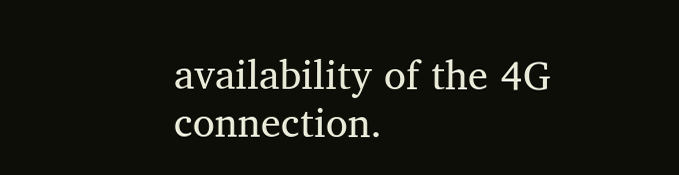availability of the 4G connection.